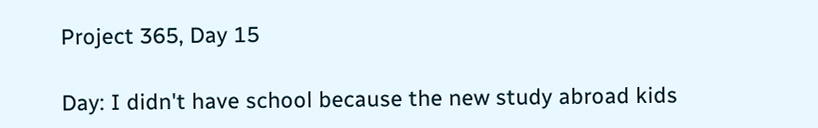Project 365, Day 15

Day: I didn't have school because the new study abroad kids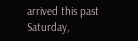arrived this past Saturday,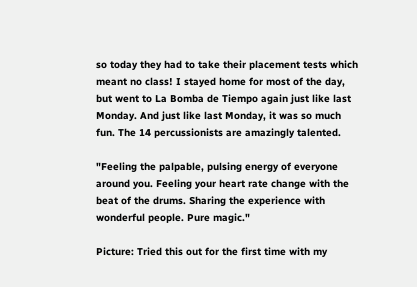so today they had to take their placement tests which meant no class! I stayed home for most of the day, but went to La Bomba de Tiempo again just like last Monday. And just like last Monday, it was so much fun. The 14 percussionists are amazingly talented.

"Feeling the palpable, pulsing energy of everyone around you. Feeling your heart rate change with the beat of the drums. Sharing the experience with wonderful people. Pure magic."

Picture: Tried this out for the first time with my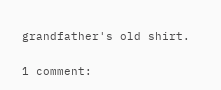grandfather's old shirt.

1 comment: